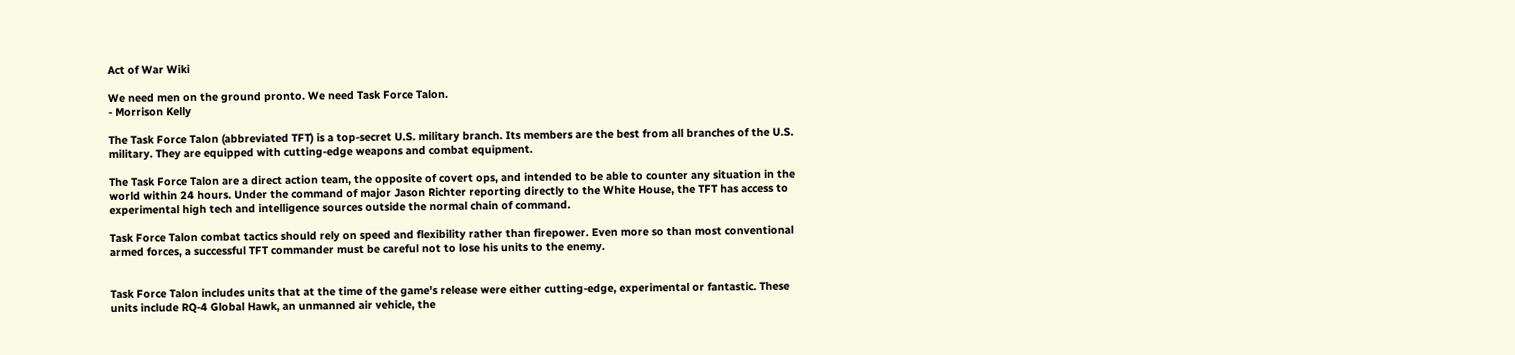Act of War Wiki

We need men on the ground pronto. We need Task Force Talon.
- Morrison Kelly

The Task Force Talon (abbreviated TFT) is a top-secret U.S. military branch. Its members are the best from all branches of the U.S. military. They are equipped with cutting-edge weapons and combat equipment.

The Task Force Talon are a direct action team, the opposite of covert ops, and intended to be able to counter any situation in the world within 24 hours. Under the command of major Jason Richter reporting directly to the White House, the TFT has access to experimental high tech and intelligence sources outside the normal chain of command.

Task Force Talon combat tactics should rely on speed and flexibility rather than firepower. Even more so than most conventional armed forces, a successful TFT commander must be careful not to lose his units to the enemy.


Task Force Talon includes units that at the time of the game's release were either cutting-edge, experimental or fantastic. These units include RQ-4 Global Hawk, an unmanned air vehicle, the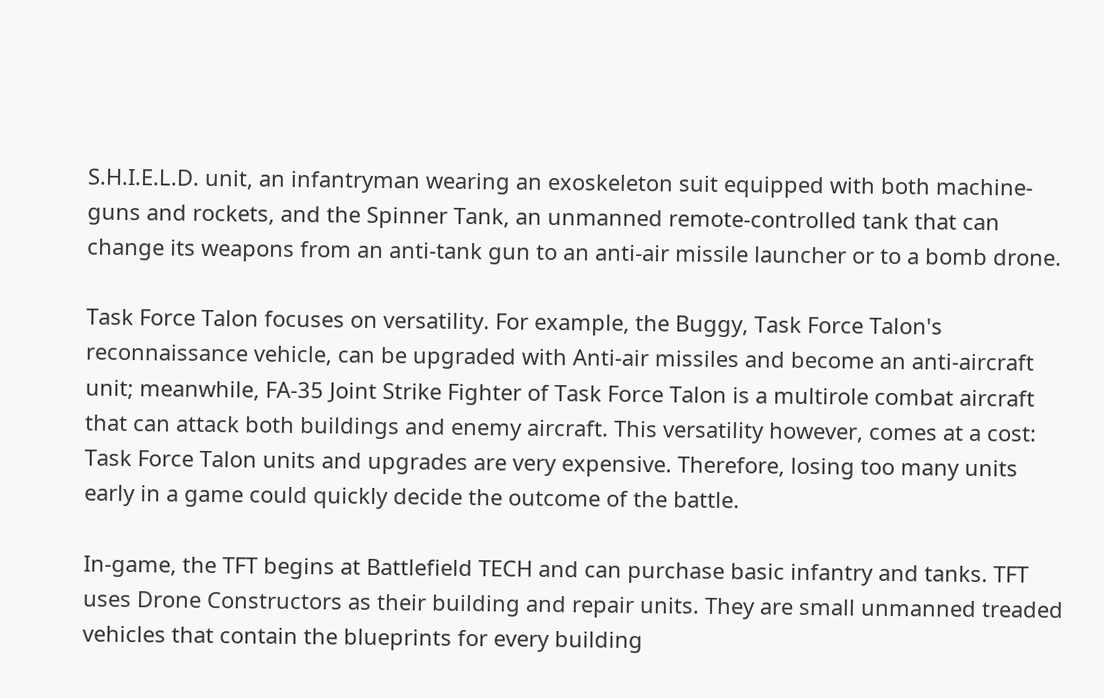S.H.I.E.L.D. unit, an infantryman wearing an exoskeleton suit equipped with both machine-guns and rockets, and the Spinner Tank, an unmanned remote-controlled tank that can change its weapons from an anti-tank gun to an anti-air missile launcher or to a bomb drone.

Task Force Talon focuses on versatility. For example, the Buggy, Task Force Talon's reconnaissance vehicle, can be upgraded with Anti-air missiles and become an anti-aircraft unit; meanwhile, FA-35 Joint Strike Fighter of Task Force Talon is a multirole combat aircraft that can attack both buildings and enemy aircraft. This versatility however, comes at a cost: Task Force Talon units and upgrades are very expensive. Therefore, losing too many units early in a game could quickly decide the outcome of the battle.

In-game, the TFT begins at Battlefield TECH and can purchase basic infantry and tanks. TFT uses Drone Constructors as their building and repair units. They are small unmanned treaded vehicles that contain the blueprints for every building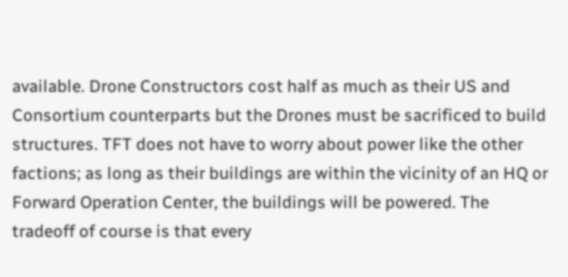available. Drone Constructors cost half as much as their US and Consortium counterparts but the Drones must be sacrificed to build structures. TFT does not have to worry about power like the other factions; as long as their buildings are within the vicinity of an HQ or Forward Operation Center, the buildings will be powered. The tradeoff of course is that every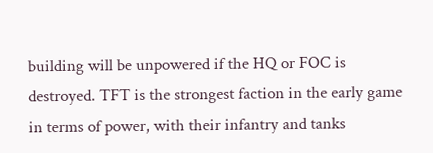building will be unpowered if the HQ or FOC is destroyed. TFT is the strongest faction in the early game in terms of power, with their infantry and tanks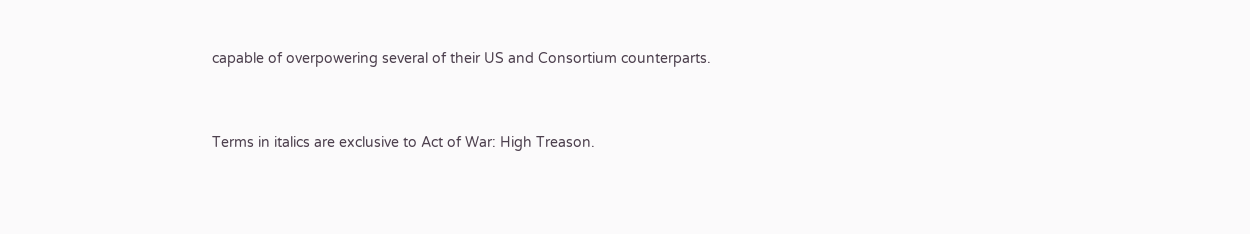capable of overpowering several of their US and Consortium counterparts.


Terms in italics are exclusive to Act of War: High Treason.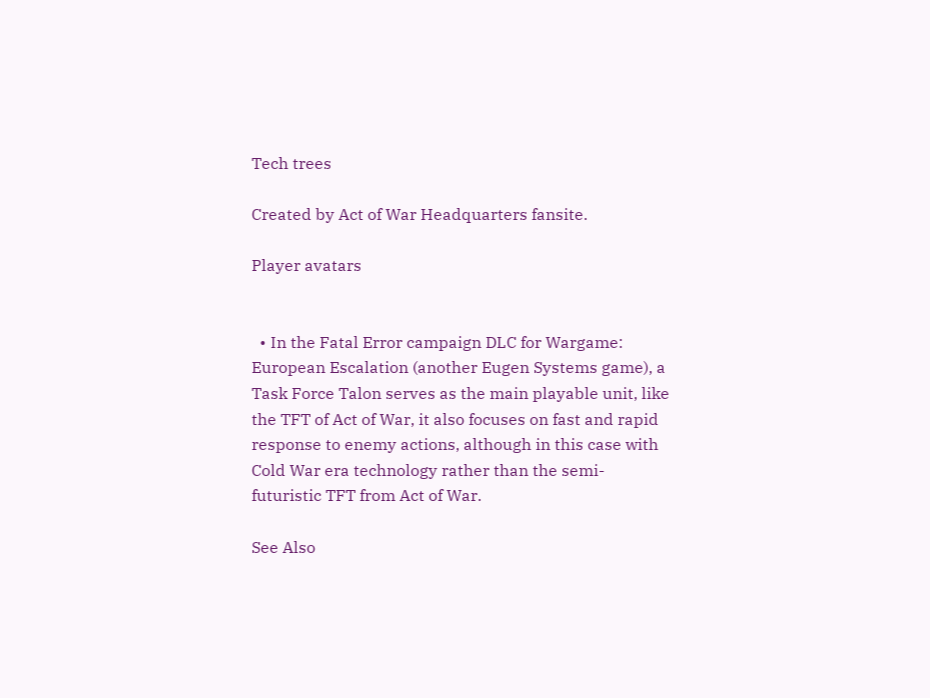Tech trees

Created by Act of War Headquarters fansite.

Player avatars


  • In the Fatal Error campaign DLC for Wargame: European Escalation (another Eugen Systems game), a Task Force Talon serves as the main playable unit, like the TFT of Act of War, it also focuses on fast and rapid response to enemy actions, although in this case with Cold War era technology rather than the semi-futuristic TFT from Act of War.

See Also